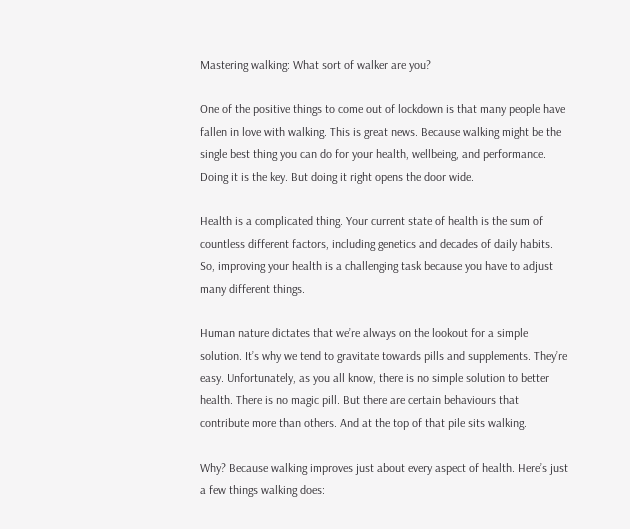Mastering walking: What sort of walker are you?

One of the positive things to come out of lockdown is that many people have fallen in love with walking. This is great news. Because walking might be the single best thing you can do for your health, wellbeing, and performance. Doing it is the key. But doing it right opens the door wide.

Health is a complicated thing. Your current state of health is the sum of countless different factors, including genetics and decades of daily habits. So, improving your health is a challenging task because you have to adjust many different things.

Human nature dictates that we’re always on the lookout for a simple solution. It’s why we tend to gravitate towards pills and supplements. They’re easy. Unfortunately, as you all know, there is no simple solution to better health. There is no magic pill. But there are certain behaviours that contribute more than others. And at the top of that pile sits walking.

Why? Because walking improves just about every aspect of health. Here’s just a few things walking does: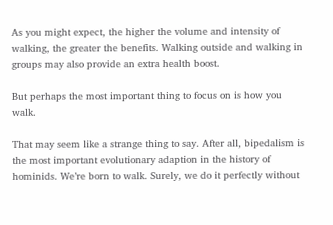As you might expect, the higher the volume and intensity of walking, the greater the benefits. Walking outside and walking in groups may also provide an extra health boost.

But perhaps the most important thing to focus on is how you walk.

That may seem like a strange thing to say. After all, bipedalism is the most important evolutionary adaption in the history of hominids. We’re born to walk. Surely, we do it perfectly without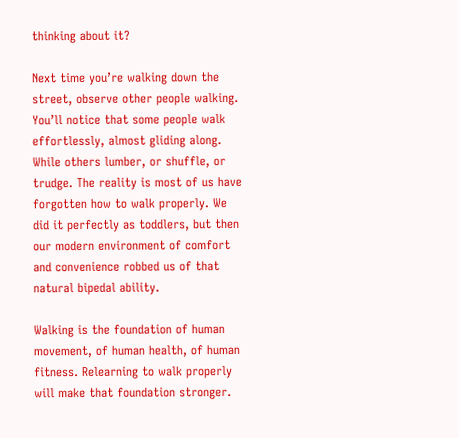thinking about it?

Next time you’re walking down the street, observe other people walking. You’ll notice that some people walk effortlessly, almost gliding along. While others lumber, or shuffle, or trudge. The reality is most of us have forgotten how to walk properly. We did it perfectly as toddlers, but then our modern environment of comfort and convenience robbed us of that natural bipedal ability.

Walking is the foundation of human movement, of human health, of human fitness. Relearning to walk properly will make that foundation stronger.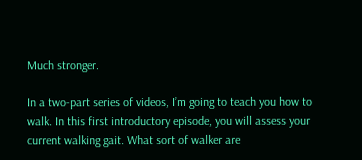Much stronger.

In a two-part series of videos, I’m going to teach you how to walk. In this first introductory episode, you will assess your current walking gait. What sort of walker are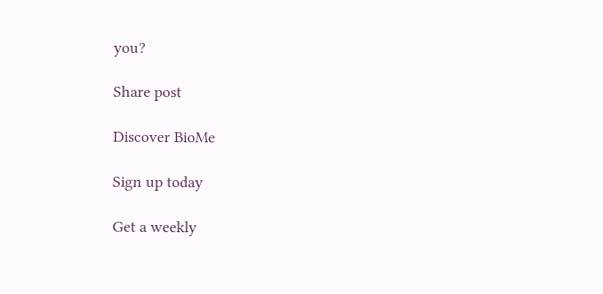you?

Share post

Discover BioMe

Sign up today

Get a weekly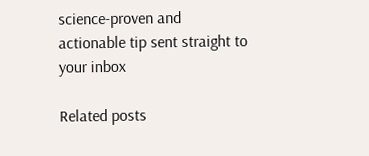science-proven and actionable tip sent straight to your inbox

Related posts